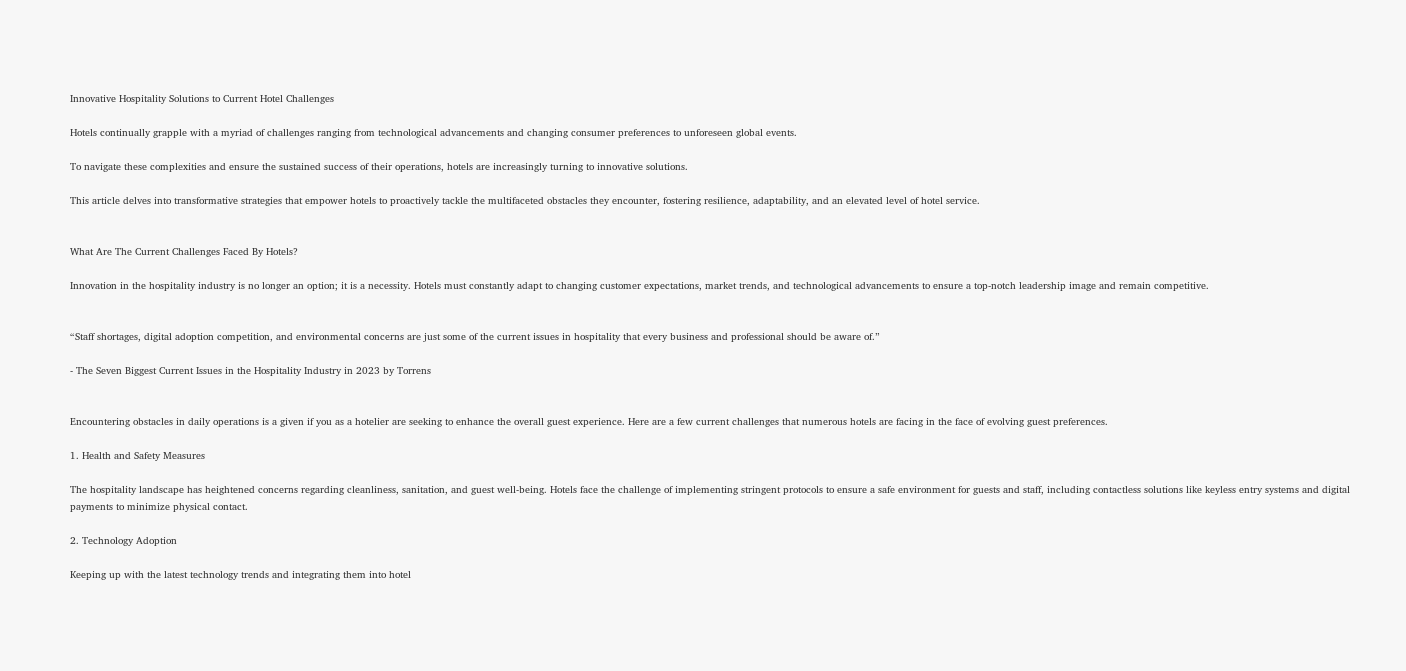Innovative Hospitality Solutions to Current Hotel Challenges

Hotels continually grapple with a myriad of challenges ranging from technological advancements and changing consumer preferences to unforeseen global events.

To navigate these complexities and ensure the sustained success of their operations, hotels are increasingly turning to innovative solutions.

This article delves into transformative strategies that empower hotels to proactively tackle the multifaceted obstacles they encounter, fostering resilience, adaptability, and an elevated level of hotel service.


What Are The Current Challenges Faced By Hotels?

Innovation in the hospitality industry is no longer an option; it is a necessity. Hotels must constantly adapt to changing customer expectations, market trends, and technological advancements to ensure a top-notch leadership image and remain competitive.


“Staff shortages, digital adoption competition, and environmental concerns are just some of the current issues in hospitality that every business and professional should be aware of.”

- The Seven Biggest Current Issues in the Hospitality Industry in 2023 by Torrens


Encountering obstacles in daily operations is a given if you as a hotelier are seeking to enhance the overall guest experience. Here are a few current challenges that numerous hotels are facing in the face of evolving guest preferences.

1. Health and Safety Measures

The hospitality landscape has heightened concerns regarding cleanliness, sanitation, and guest well-being. Hotels face the challenge of implementing stringent protocols to ensure a safe environment for guests and staff, including contactless solutions like keyless entry systems and digital payments to minimize physical contact.

2. Technology Adoption

Keeping up with the latest technology trends and integrating them into hotel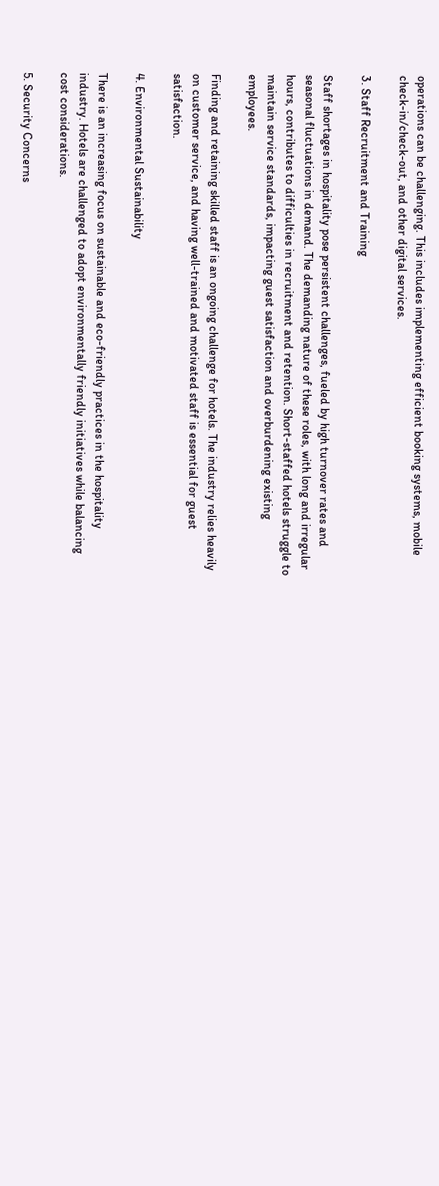operations can be challenging. This includes implementing efficient booking systems, mobile check-in/check-out, and other digital services.

3. Staff Recruitment and Training

Staff shortages in hospitality pose persistent challenges, fueled by high turnover rates and seasonal fluctuations in demand. The demanding nature of these roles, with long and irregular hours, contributes to difficulties in recruitment and retention. Short-staffed hotels struggle to maintain service standards, impacting guest satisfaction and overburdening existing employees.

Finding and retaining skilled staff is an ongoing challenge for hotels. The industry relies heavily on customer service, and having well-trained and motivated staff is essential for guest satisfaction.

4. Environmental Sustainability

There is an increasing focus on sustainable and eco-friendly practices in the hospitality industry. Hotels are challenged to adopt environmentally friendly initiatives while balancing cost considerations.

5. Security Concerns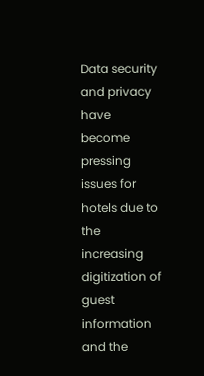Data security and privacy have become pressing issues for hotels due to the increasing digitization of guest information and the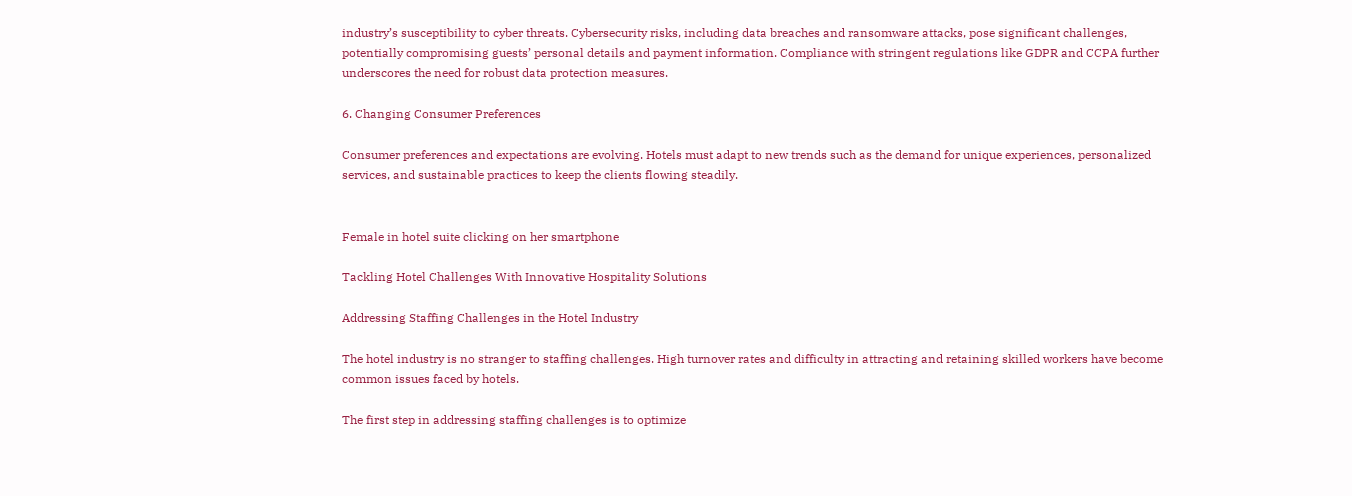industry’s susceptibility to cyber threats. Cybersecurity risks, including data breaches and ransomware attacks, pose significant challenges, potentially compromising guests’ personal details and payment information. Compliance with stringent regulations like GDPR and CCPA further underscores the need for robust data protection measures.

6. Changing Consumer Preferences

Consumer preferences and expectations are evolving. Hotels must adapt to new trends such as the demand for unique experiences, personalized services, and sustainable practices to keep the clients flowing steadily.


Female in hotel suite clicking on her smartphone

Tackling Hotel Challenges With Innovative Hospitality Solutions

Addressing Staffing Challenges in the Hotel Industry

The hotel industry is no stranger to staffing challenges. High turnover rates and difficulty in attracting and retaining skilled workers have become common issues faced by hotels.

The first step in addressing staffing challenges is to optimize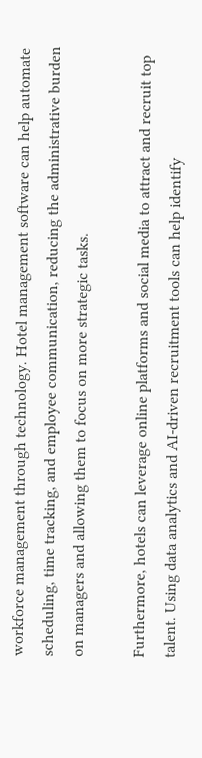workforce management through technology. Hotel management software can help automate scheduling, time tracking, and employee communication, reducing the administrative burden on managers and allowing them to focus on more strategic tasks.

Furthermore, hotels can leverage online platforms and social media to attract and recruit top talent. Using data analytics and AI-driven recruitment tools can help identify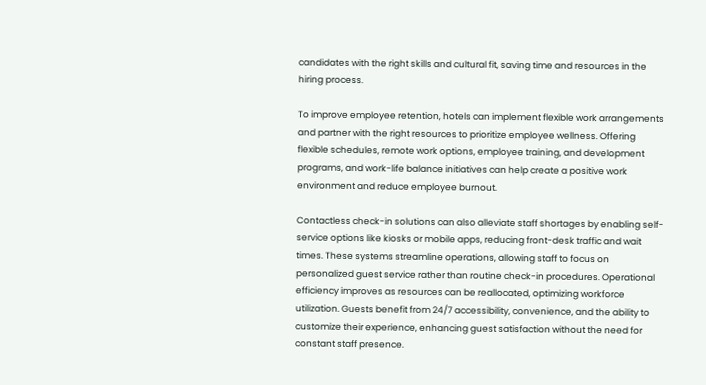candidates with the right skills and cultural fit, saving time and resources in the hiring process.

To improve employee retention, hotels can implement flexible work arrangements and partner with the right resources to prioritize employee wellness. Offering flexible schedules, remote work options, employee training, and development programs, and work-life balance initiatives can help create a positive work environment and reduce employee burnout.

Contactless check-in solutions can also alleviate staff shortages by enabling self-service options like kiosks or mobile apps, reducing front-desk traffic and wait times. These systems streamline operations, allowing staff to focus on personalized guest service rather than routine check-in procedures. Operational efficiency improves as resources can be reallocated, optimizing workforce utilization. Guests benefit from 24/7 accessibility, convenience, and the ability to customize their experience, enhancing guest satisfaction without the need for constant staff presence.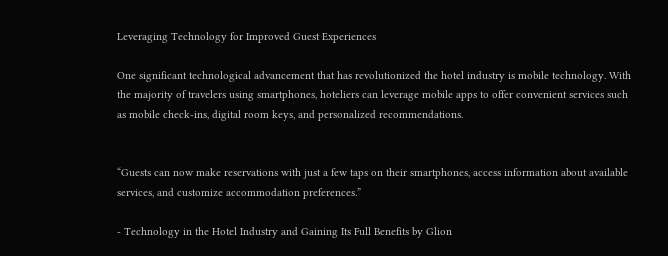Leveraging Technology for Improved Guest Experiences

One significant technological advancement that has revolutionized the hotel industry is mobile technology. With the majority of travelers using smartphones, hoteliers can leverage mobile apps to offer convenient services such as mobile check-ins, digital room keys, and personalized recommendations.


“Guests can now make reservations with just a few taps on their smartphones, access information about available services, and customize accommodation preferences.”

- Technology in the Hotel Industry and Gaining Its Full Benefits by Glion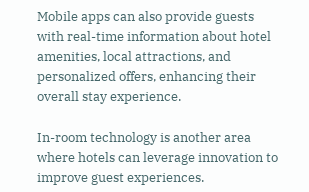Mobile apps can also provide guests with real-time information about hotel amenities, local attractions, and personalized offers, enhancing their overall stay experience.

In-room technology is another area where hotels can leverage innovation to improve guest experiences.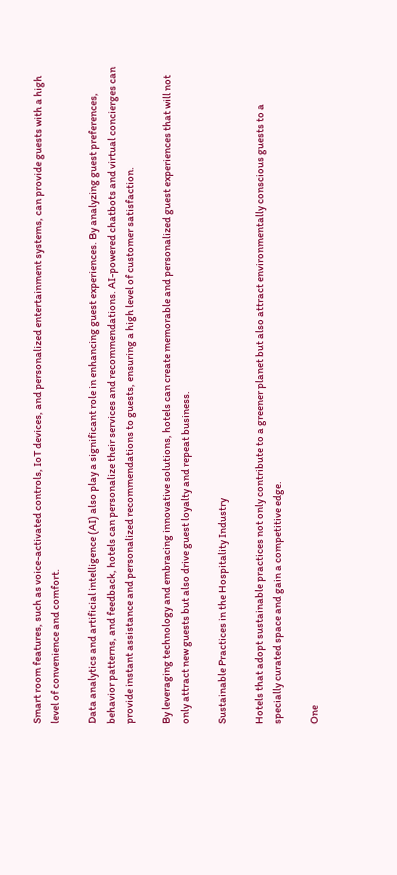Smart room features, such as voice-activated controls, IoT devices, and personalized entertainment systems, can provide guests with a high level of convenience and comfort.

Data analytics and artificial intelligence (AI) also play a significant role in enhancing guest experiences. By analyzing guest preferences, behavior patterns, and feedback, hotels can personalize their services and recommendations. AI-powered chatbots and virtual concierges can provide instant assistance and personalized recommendations to guests, ensuring a high level of customer satisfaction.

By leveraging technology and embracing innovative solutions, hotels can create memorable and personalized guest experiences that will not only attract new guests but also drive guest loyalty and repeat business.

Sustainable Practices in the Hospitality Industry

Hotels that adopt sustainable practices not only contribute to a greener planet but also attract environmentally conscious guests to a specially curated space and gain a competitive edge.

One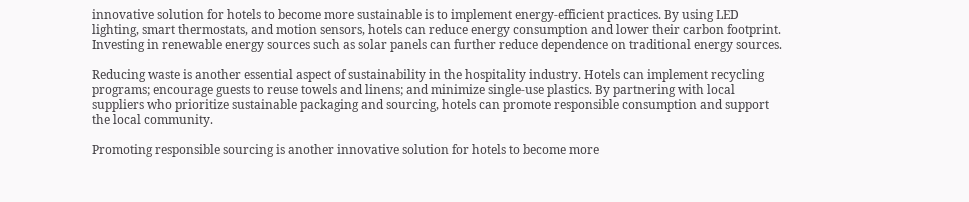innovative solution for hotels to become more sustainable is to implement energy-efficient practices. By using LED lighting, smart thermostats, and motion sensors, hotels can reduce energy consumption and lower their carbon footprint. Investing in renewable energy sources such as solar panels can further reduce dependence on traditional energy sources.

Reducing waste is another essential aspect of sustainability in the hospitality industry. Hotels can implement recycling programs; encourage guests to reuse towels and linens; and minimize single-use plastics. By partnering with local suppliers who prioritize sustainable packaging and sourcing, hotels can promote responsible consumption and support the local community.

Promoting responsible sourcing is another innovative solution for hotels to become more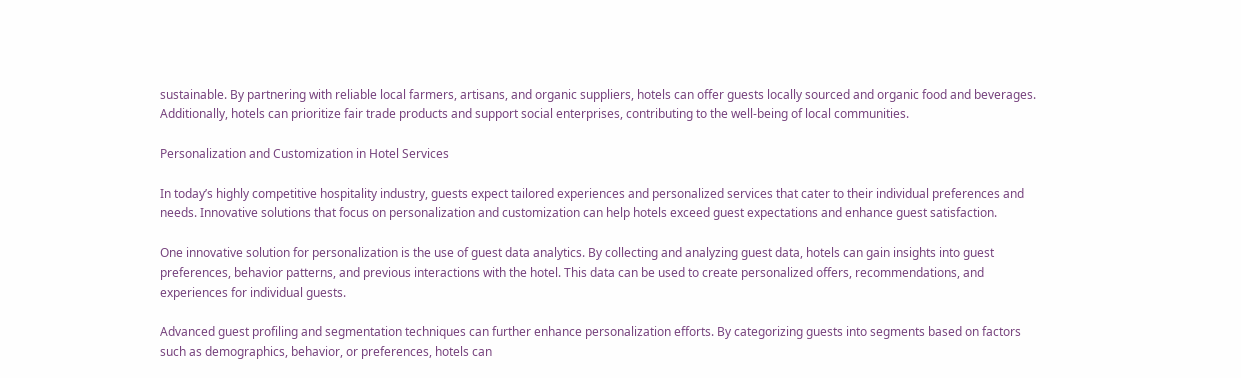sustainable. By partnering with reliable local farmers, artisans, and organic suppliers, hotels can offer guests locally sourced and organic food and beverages. Additionally, hotels can prioritize fair trade products and support social enterprises, contributing to the well-being of local communities.

Personalization and Customization in Hotel Services

In today’s highly competitive hospitality industry, guests expect tailored experiences and personalized services that cater to their individual preferences and needs. Innovative solutions that focus on personalization and customization can help hotels exceed guest expectations and enhance guest satisfaction.

One innovative solution for personalization is the use of guest data analytics. By collecting and analyzing guest data, hotels can gain insights into guest preferences, behavior patterns, and previous interactions with the hotel. This data can be used to create personalized offers, recommendations, and experiences for individual guests.

Advanced guest profiling and segmentation techniques can further enhance personalization efforts. By categorizing guests into segments based on factors such as demographics, behavior, or preferences, hotels can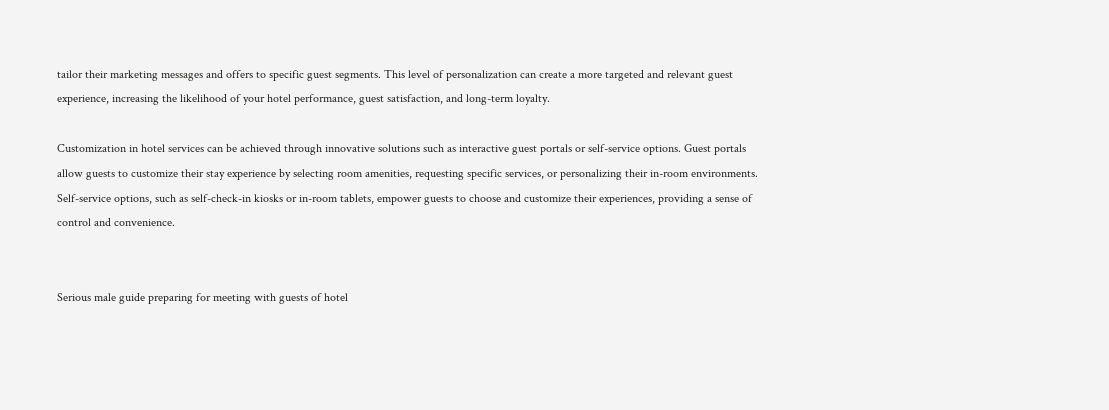tailor their marketing messages and offers to specific guest segments. This level of personalization can create a more targeted and relevant guest experience, increasing the likelihood of your hotel performance, guest satisfaction, and long-term loyalty.

Customization in hotel services can be achieved through innovative solutions such as interactive guest portals or self-service options. Guest portals allow guests to customize their stay experience by selecting room amenities, requesting specific services, or personalizing their in-room environments. Self-service options, such as self-check-in kiosks or in-room tablets, empower guests to choose and customize their experiences, providing a sense of control and convenience.


Serious male guide preparing for meeting with guests of hotel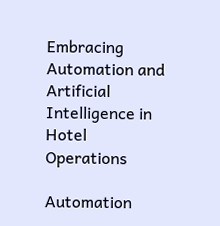Embracing Automation and Artificial Intelligence in Hotel Operations

Automation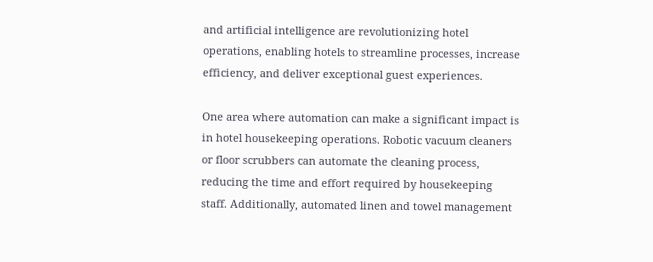and artificial intelligence are revolutionizing hotel operations, enabling hotels to streamline processes, increase efficiency, and deliver exceptional guest experiences.

One area where automation can make a significant impact is in hotel housekeeping operations. Robotic vacuum cleaners or floor scrubbers can automate the cleaning process, reducing the time and effort required by housekeeping staff. Additionally, automated linen and towel management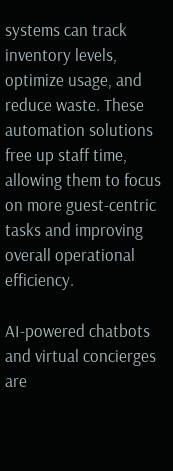systems can track inventory levels, optimize usage, and reduce waste. These automation solutions free up staff time, allowing them to focus on more guest-centric tasks and improving overall operational efficiency.

AI-powered chatbots and virtual concierges are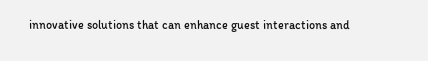innovative solutions that can enhance guest interactions and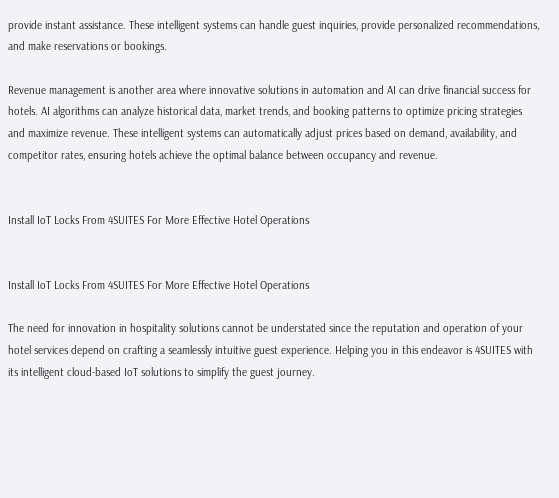provide instant assistance. These intelligent systems can handle guest inquiries, provide personalized recommendations, and make reservations or bookings.

Revenue management is another area where innovative solutions in automation and AI can drive financial success for hotels. AI algorithms can analyze historical data, market trends, and booking patterns to optimize pricing strategies and maximize revenue. These intelligent systems can automatically adjust prices based on demand, availability, and competitor rates, ensuring hotels achieve the optimal balance between occupancy and revenue.


Install IoT Locks From 4SUITES For More Effective Hotel Operations


Install IoT Locks From 4SUITES For More Effective Hotel Operations

The need for innovation in hospitality solutions cannot be understated since the reputation and operation of your hotel services depend on crafting a seamlessly intuitive guest experience. Helping you in this endeavor is 4SUITES with its intelligent cloud-based IoT solutions to simplify the guest journey.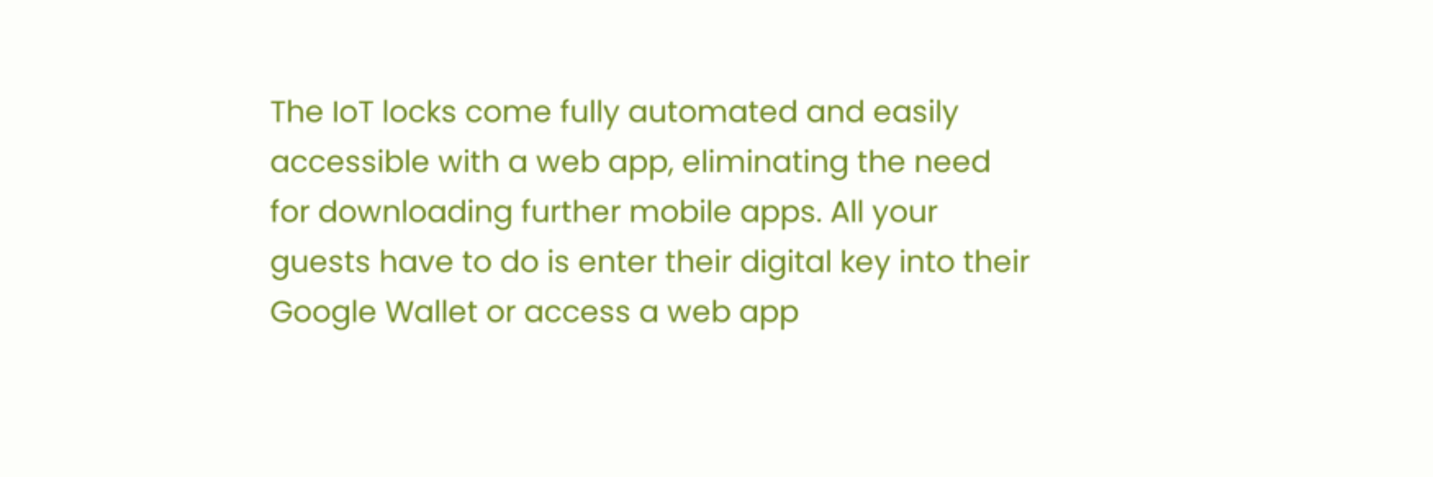The IoT locks come fully automated and easily accessible with a web app, eliminating the need for downloading further mobile apps. All your guests have to do is enter their digital key into their Google Wallet or access a web app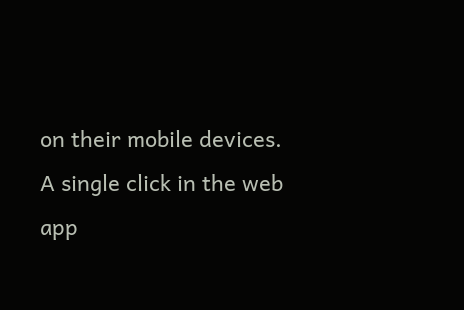on their mobile devices. A single click in the web app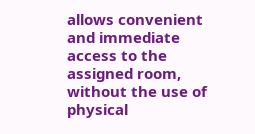allows convenient and immediate access to the assigned room, without the use of physical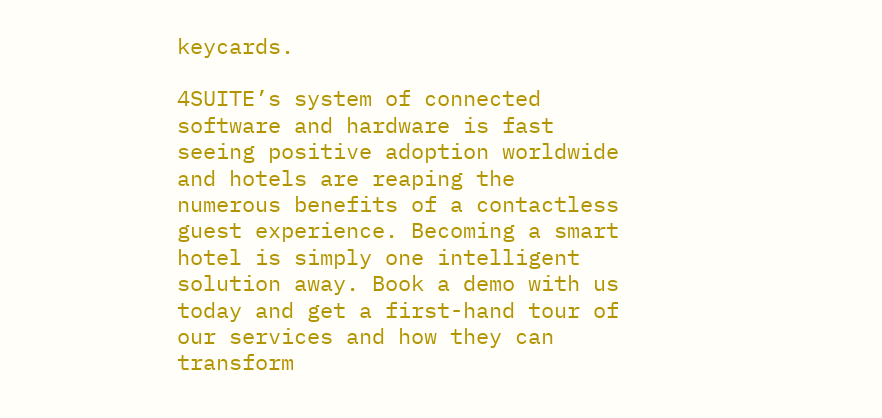keycards.

4SUITE’s system of connected software and hardware is fast seeing positive adoption worldwide and hotels are reaping the numerous benefits of a contactless guest experience. Becoming a smart hotel is simply one intelligent solution away. Book a demo with us today and get a first-hand tour of our services and how they can transform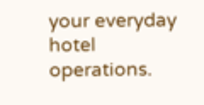your everyday hotel operations.